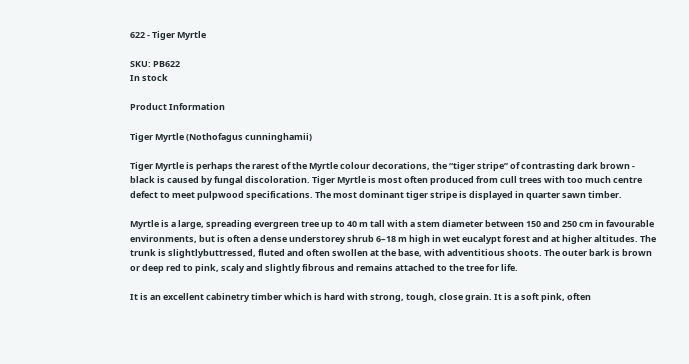622 - Tiger Myrtle

SKU: PB622
In stock

Product Information

Tiger Myrtle (Nothofagus cunninghamii)

Tiger Myrtle is perhaps the rarest of the Myrtle colour decorations, the “tiger stripe” of contrasting dark brown - black is caused by fungal discoloration. Tiger Myrtle is most often produced from cull trees with too much centre defect to meet pulpwood specifications. The most dominant tiger stripe is displayed in quarter sawn timber.

Myrtle is a large, spreading evergreen tree up to 40 m tall with a stem diameter between 150 and 250 cm in favourable environments, but is often a dense understorey shrub 6–18 m high in wet eucalypt forest and at higher altitudes. The trunk is slightlybuttressed, fluted and often swollen at the base, with adventitious shoots. The outer bark is brown or deep red to pink, scaly and slightly fibrous and remains attached to the tree for life.

It is an excellent cabinetry timber which is hard with strong, tough, close grain. It is a soft pink, often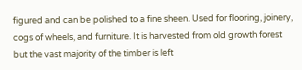figured and can be polished to a fine sheen. Used for flooring, joinery, cogs of wheels, and furniture. It is harvested from old growth forest but the vast majority of the timber is left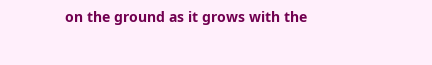on the ground as it grows with the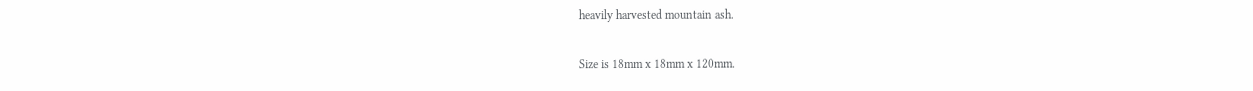heavily harvested mountain ash.

Size is 18mm x 18mm x 120mm.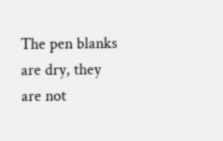The pen blanks are dry, they are not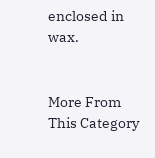enclosed in wax.


More From This Category